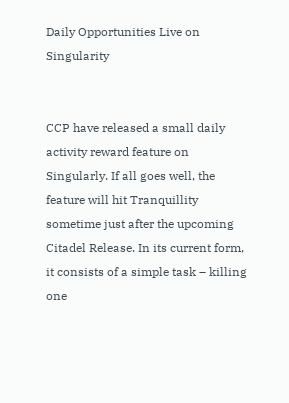Daily Opportunities Live on Singularity


CCP have released a small daily activity reward feature on Singularly. If all goes well, the feature will hit Tranquillity sometime just after the upcoming Citadel Release. In its current form, it consists of a simple task – killing one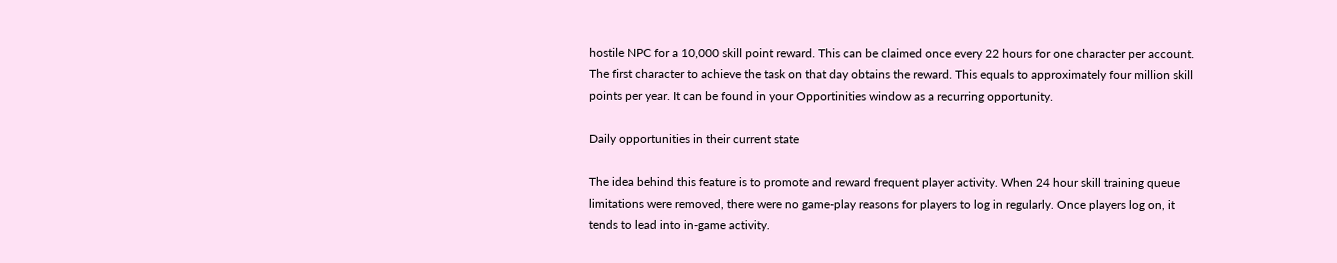hostile NPC for a 10,000 skill point reward. This can be claimed once every 22 hours for one character per account. The first character to achieve the task on that day obtains the reward. This equals to approximately four million skill points per year. It can be found in your Opportinities window as a recurring opportunity.

Daily opportunities in their current state

The idea behind this feature is to promote and reward frequent player activity. When 24 hour skill training queue limitations were removed, there were no game-play reasons for players to log in regularly. Once players log on, it tends to lead into in-game activity.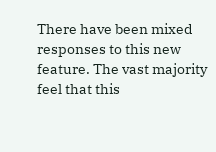There have been mixed responses to this new feature. The vast majority feel that this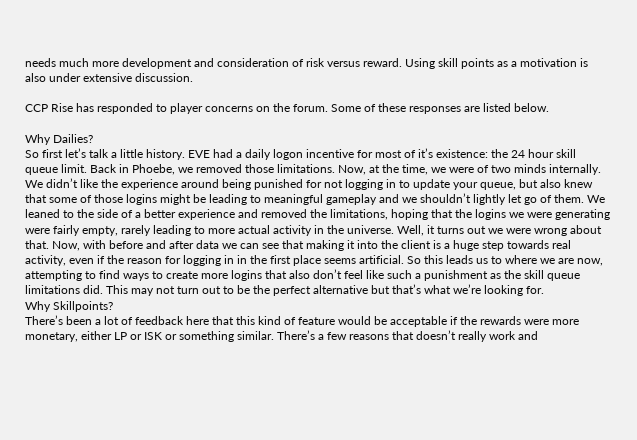needs much more development and consideration of risk versus reward. Using skill points as a motivation is also under extensive discussion.

CCP Rise has responded to player concerns on the forum. Some of these responses are listed below.

Why Dailies?
So first let’s talk a little history. EVE had a daily logon incentive for most of it’s existence: the 24 hour skill queue limit. Back in Phoebe, we removed those limitations. Now, at the time, we were of two minds internally. We didn’t like the experience around being punished for not logging in to update your queue, but also knew that some of those logins might be leading to meaningful gameplay and we shouldn’t lightly let go of them. We leaned to the side of a better experience and removed the limitations, hoping that the logins we were generating were fairly empty, rarely leading to more actual activity in the universe. Well, it turns out we were wrong about that. Now, with before and after data we can see that making it into the client is a huge step towards real activity, even if the reason for logging in in the first place seems artificial. So this leads us to where we are now, attempting to find ways to create more logins that also don’t feel like such a punishment as the skill queue limitations did. This may not turn out to be the perfect alternative but that’s what we’re looking for.
Why Skillpoints?
There’s been a lot of feedback here that this kind of feature would be acceptable if the rewards were more monetary, either LP or ISK or something similar. There’s a few reasons that doesn’t really work and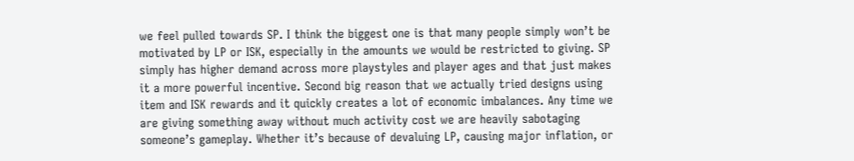we feel pulled towards SP. I think the biggest one is that many people simply won’t be motivated by LP or ISK, especially in the amounts we would be restricted to giving. SP simply has higher demand across more playstyles and player ages and that just makes it a more powerful incentive. Second big reason that we actually tried designs using item and ISK rewards and it quickly creates a lot of economic imbalances. Any time we are giving something away without much activity cost we are heavily sabotaging someone’s gameplay. Whether it’s because of devaluing LP, causing major inflation, or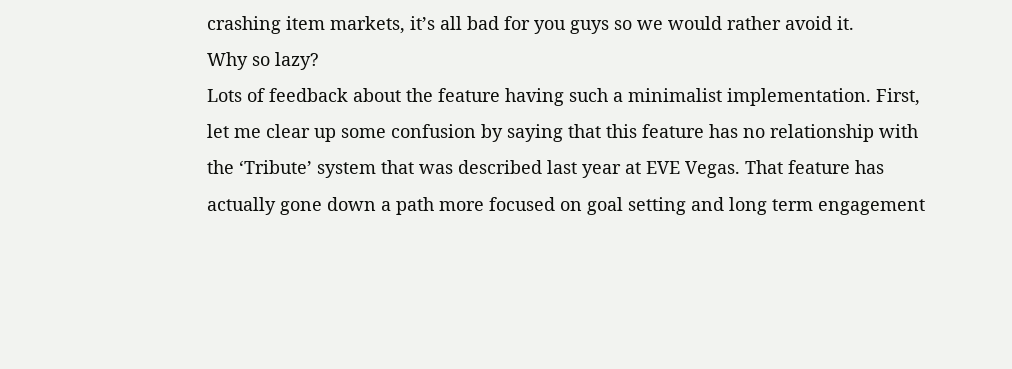crashing item markets, it’s all bad for you guys so we would rather avoid it.
Why so lazy?
Lots of feedback about the feature having such a minimalist implementation. First, let me clear up some confusion by saying that this feature has no relationship with the ‘Tribute’ system that was described last year at EVE Vegas. That feature has actually gone down a path more focused on goal setting and long term engagement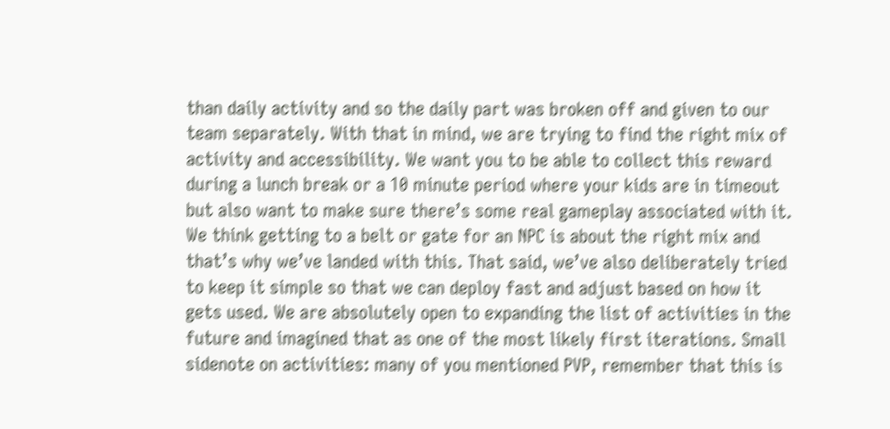than daily activity and so the daily part was broken off and given to our team separately. With that in mind, we are trying to find the right mix of activity and accessibility. We want you to be able to collect this reward during a lunch break or a 10 minute period where your kids are in timeout but also want to make sure there’s some real gameplay associated with it. We think getting to a belt or gate for an NPC is about the right mix and that’s why we’ve landed with this. That said, we’ve also deliberately tried to keep it simple so that we can deploy fast and adjust based on how it gets used. We are absolutely open to expanding the list of activities in the future and imagined that as one of the most likely first iterations. Small sidenote on activities: many of you mentioned PVP, remember that this is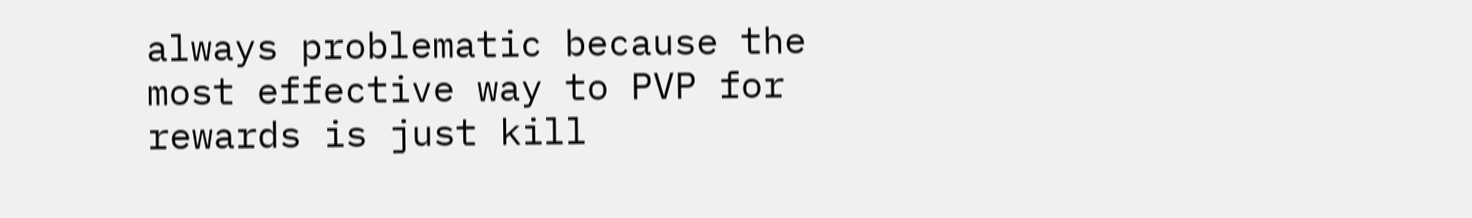always problematic because the most effective way to PVP for rewards is just kill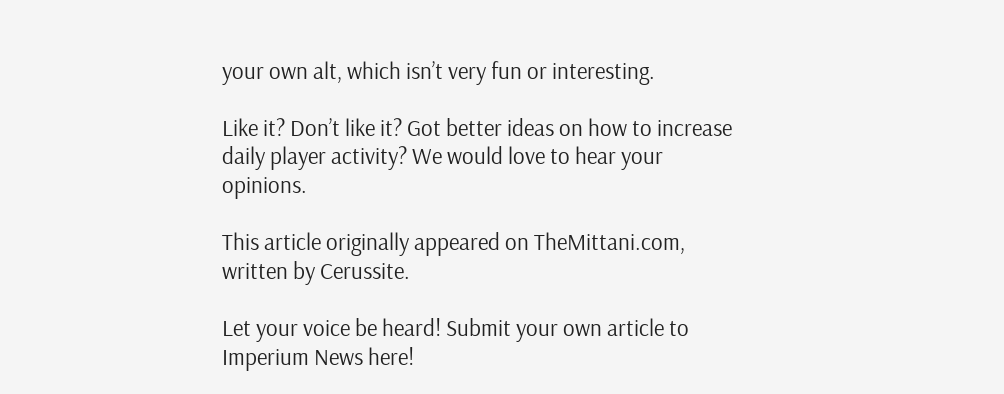your own alt, which isn’t very fun or interesting.

Like it? Don’t like it? Got better ideas on how to increase daily player activity? We would love to hear your opinions.

This article originally appeared on TheMittani.com, written by Cerussite.

Let your voice be heard! Submit your own article to Imperium News here!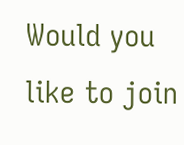Would you like to join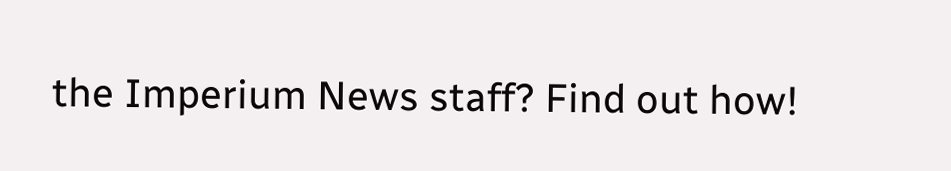the Imperium News staff? Find out how!